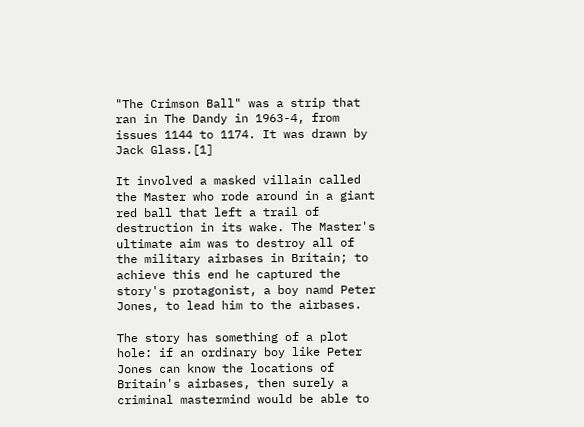"The Crimson Ball" was a strip that ran in The Dandy in 1963-4, from issues 1144 to 1174. It was drawn by Jack Glass.[1]

It involved a masked villain called the Master who rode around in a giant red ball that left a trail of destruction in its wake. The Master's ultimate aim was to destroy all of the military airbases in Britain; to achieve this end he captured the story's protagonist, a boy namd Peter Jones, to lead him to the airbases.

The story has something of a plot hole: if an ordinary boy like Peter Jones can know the locations of Britain's airbases, then surely a criminal mastermind would be able to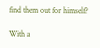find them out for himself?

With a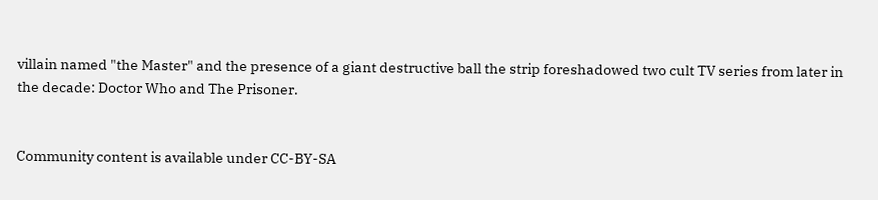villain named "the Master" and the presence of a giant destructive ball the strip foreshadowed two cult TV series from later in the decade: Doctor Who and The Prisoner.


Community content is available under CC-BY-SA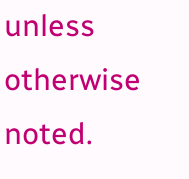unless otherwise noted.